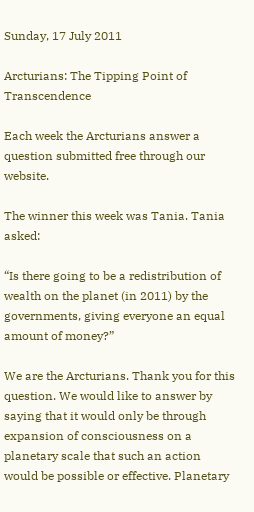Sunday, 17 July 2011

Arcturians: The Tipping Point of Transcendence

Each week the Arcturians answer a question submitted free through our website.

The winner this week was Tania. Tania asked:

“Is there going to be a redistribution of wealth on the planet (in 2011) by the governments, giving everyone an equal amount of money?”

We are the Arcturians. Thank you for this question. We would like to answer by saying that it would only be through expansion of consciousness on a planetary scale that such an action would be possible or effective. Planetary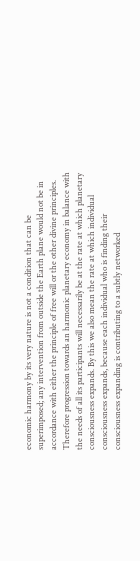economic harmony by its very nature is not a condition that can be superimposed; any intervention from outside the Earth plane would not be in accordance with either the principle of free will or the other divine principles. Therefore progression towards an harmonic planetary economy in balance with the needs of all its participants will necessarily be at the rate at which planetary consciousness expands. By this we also mean the rate at which individual consciousness expands, because each individual who is finding their consciousness expanding is contributing to a subtly networked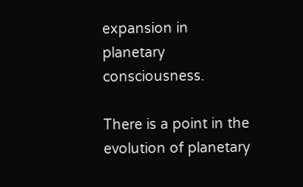expansion in planetary consciousness.

There is a point in the evolution of planetary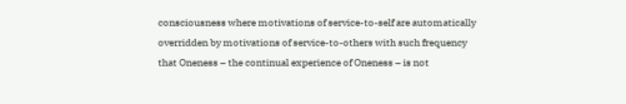consciousness where motivations of service-to-self are automatically overridden by motivations of service-to-others with such frequency that Oneness – the continual experience of Oneness – is not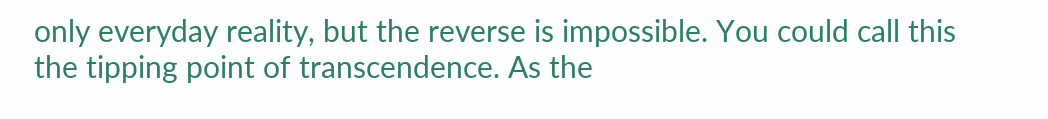only everyday reality, but the reverse is impossible. You could call this the tipping point of transcendence. As the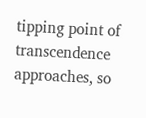tipping point of transcendence approaches, so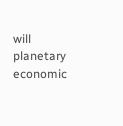will planetary economic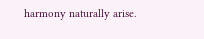harmony naturally arise.